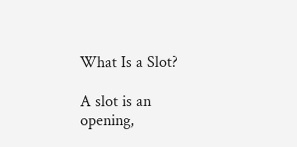What Is a Slot?

A slot is an opening,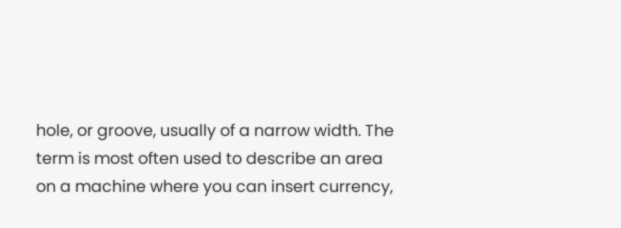hole, or groove, usually of a narrow width. The term is most often used to describe an area on a machine where you can insert currency,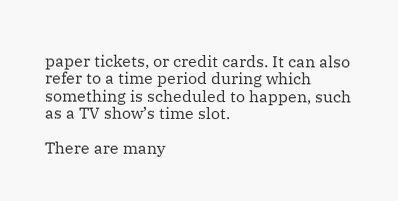paper tickets, or credit cards. It can also refer to a time period during which something is scheduled to happen, such as a TV show’s time slot.

There are many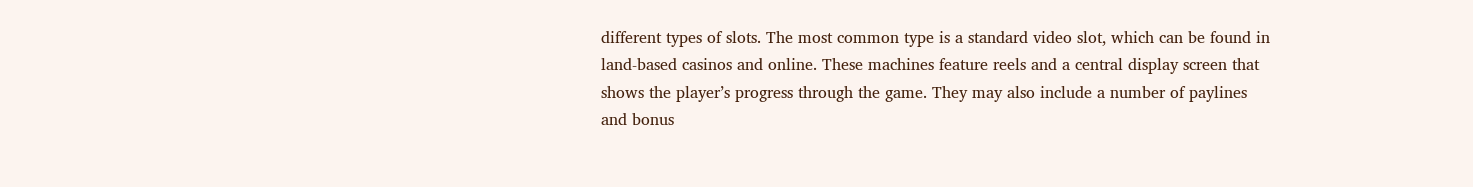different types of slots. The most common type is a standard video slot, which can be found in land-based casinos and online. These machines feature reels and a central display screen that shows the player’s progress through the game. They may also include a number of paylines and bonus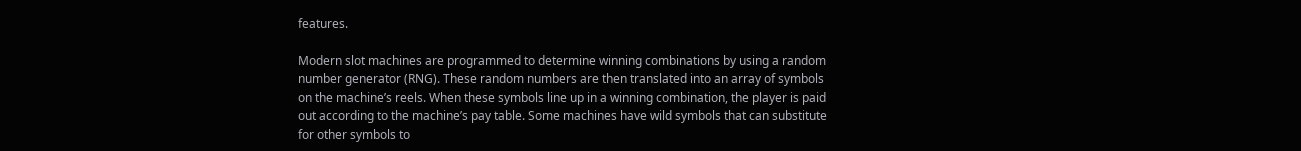features.

Modern slot machines are programmed to determine winning combinations by using a random number generator (RNG). These random numbers are then translated into an array of symbols on the machine’s reels. When these symbols line up in a winning combination, the player is paid out according to the machine’s pay table. Some machines have wild symbols that can substitute for other symbols to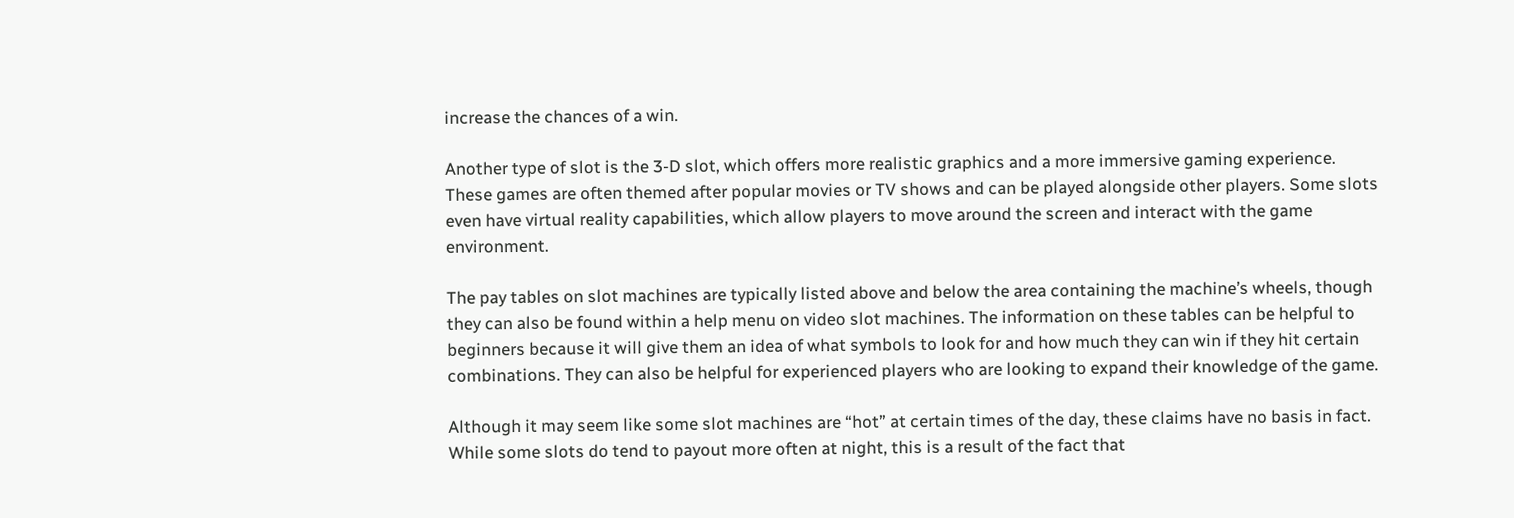increase the chances of a win.

Another type of slot is the 3-D slot, which offers more realistic graphics and a more immersive gaming experience. These games are often themed after popular movies or TV shows and can be played alongside other players. Some slots even have virtual reality capabilities, which allow players to move around the screen and interact with the game environment.

The pay tables on slot machines are typically listed above and below the area containing the machine’s wheels, though they can also be found within a help menu on video slot machines. The information on these tables can be helpful to beginners because it will give them an idea of what symbols to look for and how much they can win if they hit certain combinations. They can also be helpful for experienced players who are looking to expand their knowledge of the game.

Although it may seem like some slot machines are “hot” at certain times of the day, these claims have no basis in fact. While some slots do tend to payout more often at night, this is a result of the fact that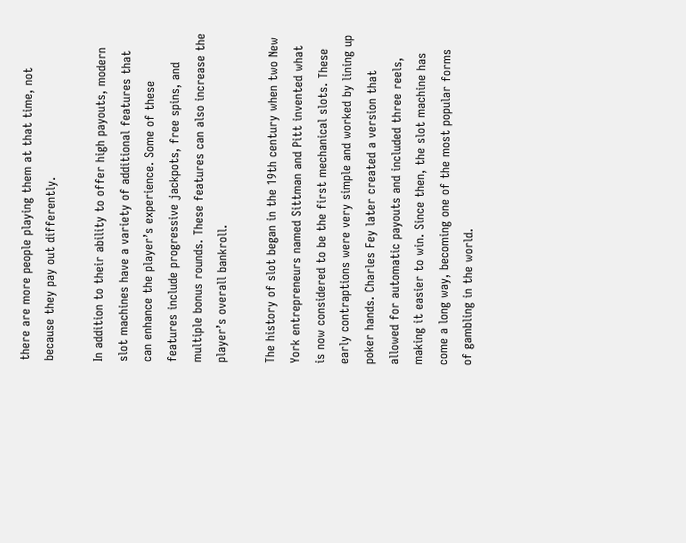there are more people playing them at that time, not because they pay out differently.

In addition to their ability to offer high payouts, modern slot machines have a variety of additional features that can enhance the player’s experience. Some of these features include progressive jackpots, free spins, and multiple bonus rounds. These features can also increase the player’s overall bankroll.

The history of slot began in the 19th century when two New York entrepreneurs named Sittman and Pitt invented what is now considered to be the first mechanical slots. These early contraptions were very simple and worked by lining up poker hands. Charles Fey later created a version that allowed for automatic payouts and included three reels, making it easier to win. Since then, the slot machine has come a long way, becoming one of the most popular forms of gambling in the world.